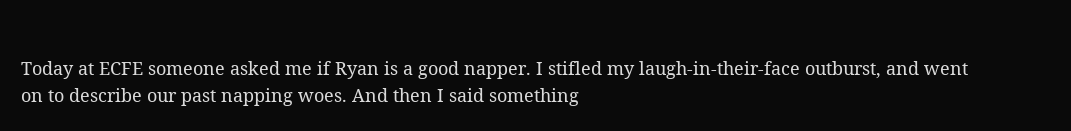Today at ECFE someone asked me if Ryan is a good napper. I stifled my laugh-in-their-face outburst, and went on to describe our past napping woes. And then I said something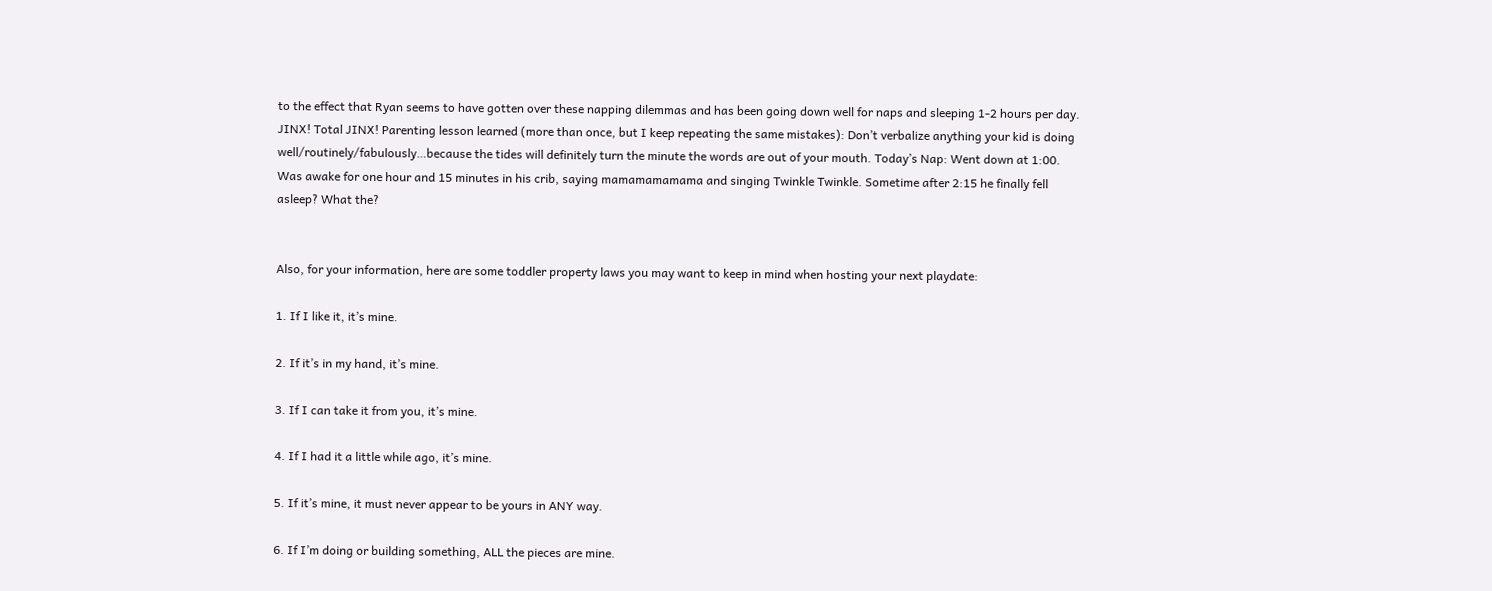to the effect that Ryan seems to have gotten over these napping dilemmas and has been going down well for naps and sleeping 1-2 hours per day. JINX! Total JINX! Parenting lesson learned (more than once, but I keep repeating the same mistakes): Don’t verbalize anything your kid is doing well/routinely/fabulously…because the tides will definitely turn the minute the words are out of your mouth. Today’s Nap: Went down at 1:00. Was awake for one hour and 15 minutes in his crib, saying mamamamamama and singing Twinkle Twinkle. Sometime after 2:15 he finally fell asleep? What the?


Also, for your information, here are some toddler property laws you may want to keep in mind when hosting your next playdate:

1. If I like it, it’s mine.

2. If it’s in my hand, it’s mine.

3. If I can take it from you, it’s mine.

4. If I had it a little while ago, it’s mine.

5. If it’s mine, it must never appear to be yours in ANY way.

6. If I’m doing or building something, ALL the pieces are mine.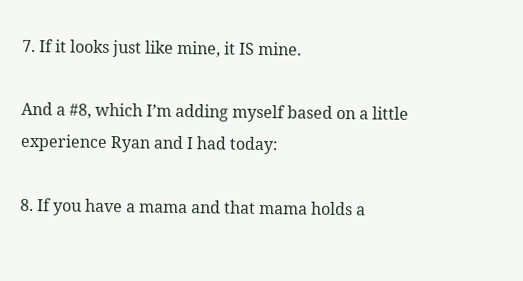7. If it looks just like mine, it IS mine.

And a #8, which I’m adding myself based on a little experience Ryan and I had today:

8. If you have a mama and that mama holds a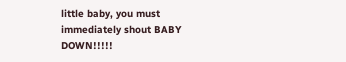little baby, you must immediately shout BABY DOWN!!!!!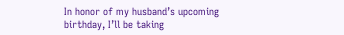In honor of my husband’s upcoming birthday, I’ll be taking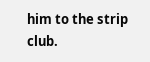him to the strip club.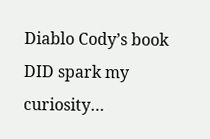Diablo Cody’s book DID spark my curiosity…